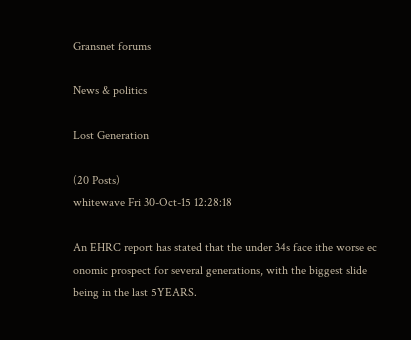Gransnet forums

News & politics

Lost Generation

(20 Posts)
whitewave Fri 30-Oct-15 12:28:18

An EHRC report has stated that the under 34s face ithe worse ec onomic prospect for several generations, with the biggest slide being in the last 5YEARS.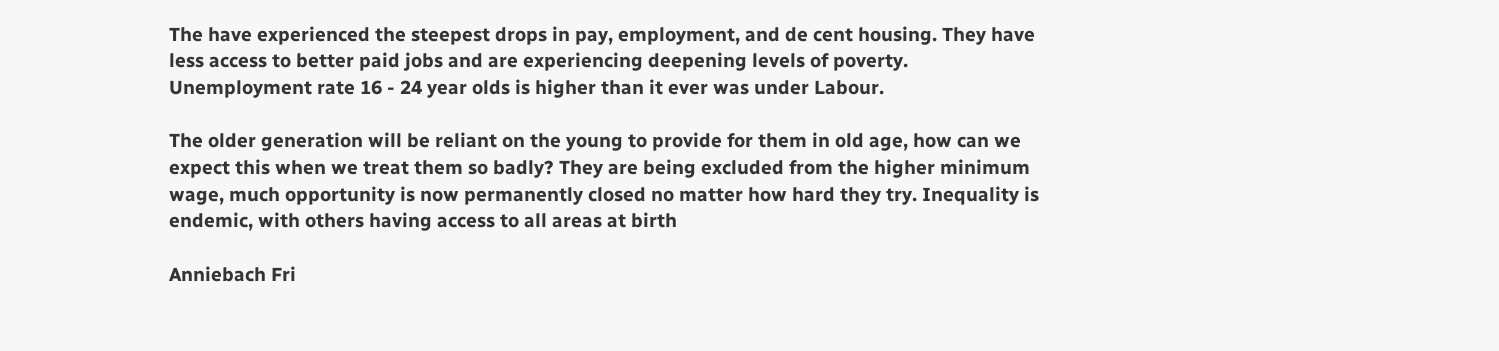The have experienced the steepest drops in pay, employment, and de cent housing. They have less access to better paid jobs and are experiencing deepening levels of poverty.
Unemployment rate 16 - 24 year olds is higher than it ever was under Labour.

The older generation will be reliant on the young to provide for them in old age, how can we expect this when we treat them so badly? They are being excluded from the higher minimum wage, much opportunity is now permanently closed no matter how hard they try. Inequality is endemic, with others having access to all areas at birth

Anniebach Fri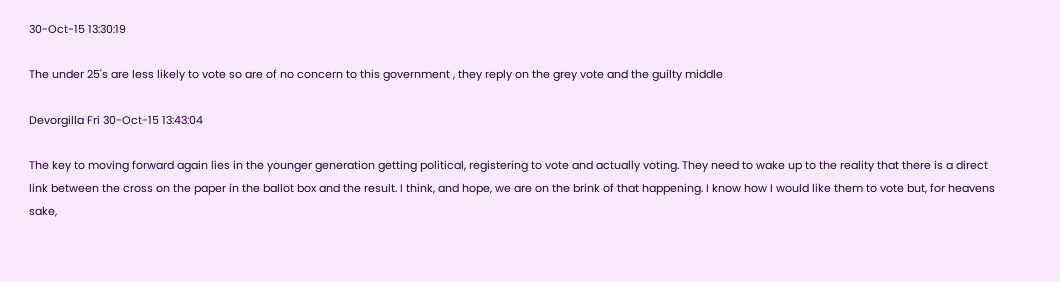30-Oct-15 13:30:19

The under 25's are less likely to vote so are of no concern to this government , they reply on the grey vote and the guilty middle

Devorgilla Fri 30-Oct-15 13:43:04

The key to moving forward again lies in the younger generation getting political, registering to vote and actually voting. They need to wake up to the reality that there is a direct link between the cross on the paper in the ballot box and the result. I think, and hope, we are on the brink of that happening. I know how I would like them to vote but, for heavens sake,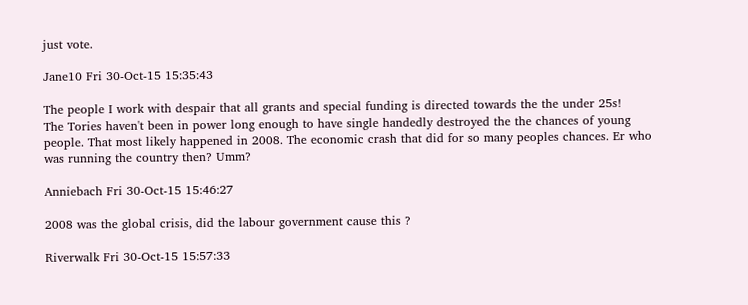just vote.

Jane10 Fri 30-Oct-15 15:35:43

The people I work with despair that all grants and special funding is directed towards the the under 25s!
The Tories haven't been in power long enough to have single handedly destroyed the the chances of young people. That most likely happened in 2008. The economic crash that did for so many peoples chances. Er who was running the country then? Umm?

Anniebach Fri 30-Oct-15 15:46:27

2008 was the global crisis, did the labour government cause this ?

Riverwalk Fri 30-Oct-15 15:57:33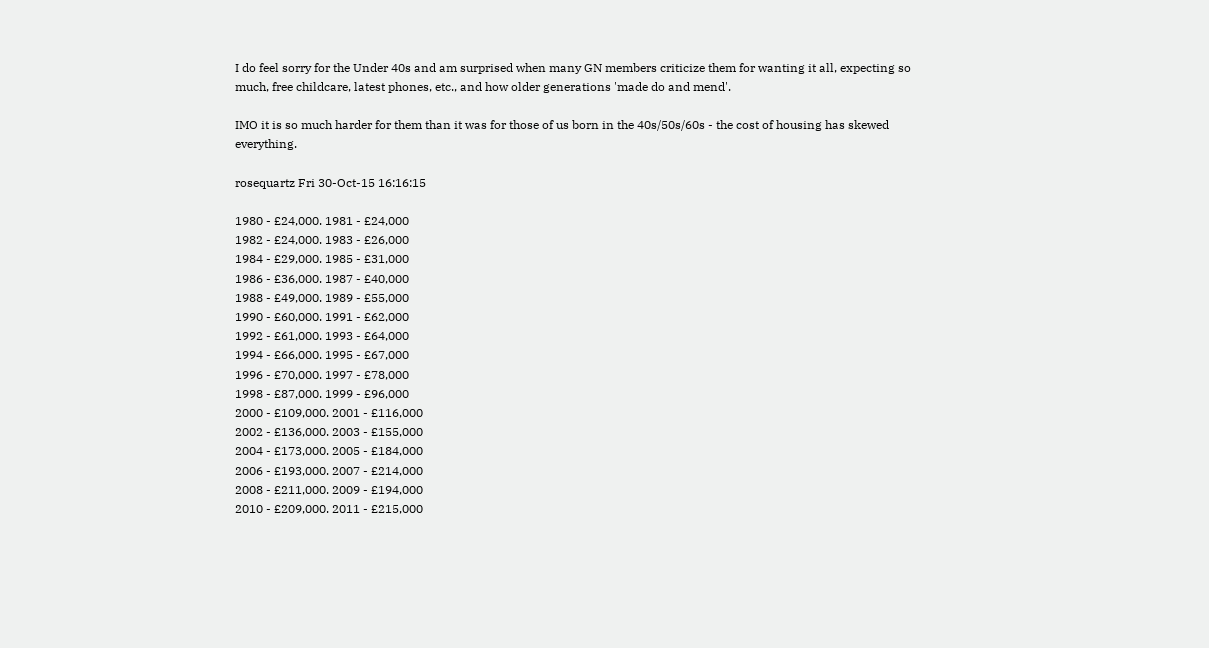I do feel sorry for the Under 40s and am surprised when many GN members criticize them for wanting it all, expecting so much, free childcare, latest phones, etc., and how older generations 'made do and mend'.

IMO it is so much harder for them than it was for those of us born in the 40s/50s/60s - the cost of housing has skewed everything.

rosequartz Fri 30-Oct-15 16:16:15

1980 - £24,000. 1981 - £24,000
1982 - £24,000. 1983 - £26,000
1984 - £29,000. 1985 - £31,000
1986 - £36,000. 1987 - £40,000
1988 - £49,000. 1989 - £55,000
1990 - £60,000. 1991 - £62,000
1992 - £61,000. 1993 - £64,000
1994 - £66,000. 1995 - £67,000
1996 - £70,000. 1997 - £78,000
1998 - £87,000. 1999 - £96,000
2000 - £109,000. 2001 - £116,000
2002 - £136,000. 2003 - £155,000
2004 - £173,000. 2005 - £184,000
2006 - £193,000. 2007 - £214,000
2008 - £211,000. 2009 - £194,000
2010 - £209,000. 2011 - £215,000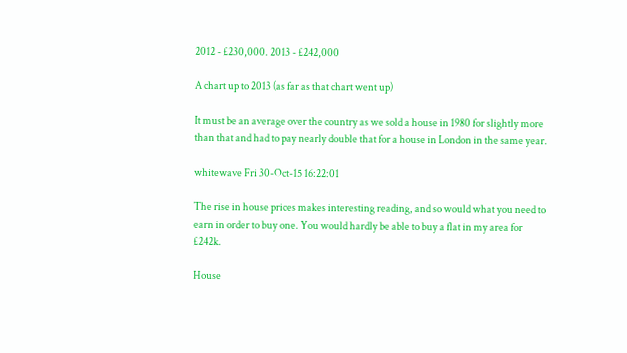2012 - £230,000. 2013 - £242,000

A chart up to 2013 (as far as that chart went up)

It must be an average over the country as we sold a house in 1980 for slightly more than that and had to pay nearly double that for a house in London in the same year.

whitewave Fri 30-Oct-15 16:22:01

The rise in house prices makes interesting reading, and so would what you need to earn in order to buy one. You would hardly be able to buy a flat in my area for £242k.

House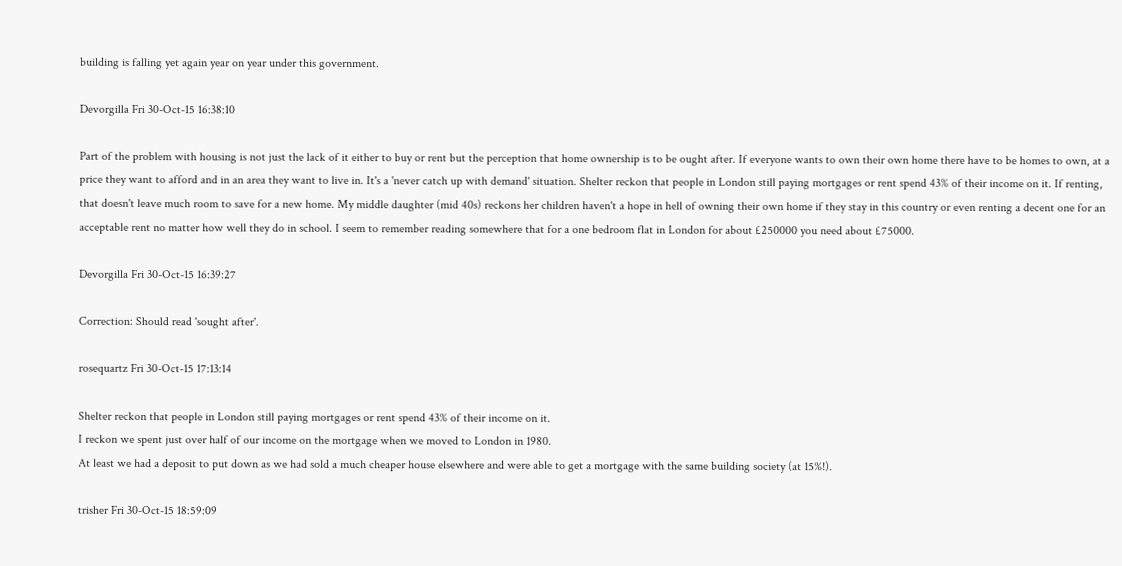building is falling yet again year on year under this government.

Devorgilla Fri 30-Oct-15 16:38:10

Part of the problem with housing is not just the lack of it either to buy or rent but the perception that home ownership is to be ought after. If everyone wants to own their own home there have to be homes to own, at a price they want to afford and in an area they want to live in. It's a 'never catch up with demand' situation. Shelter reckon that people in London still paying mortgages or rent spend 43% of their income on it. If renting, that doesn't leave much room to save for a new home. My middle daughter (mid 40s) reckons her children haven't a hope in hell of owning their own home if they stay in this country or even renting a decent one for an acceptable rent no matter how well they do in school. I seem to remember reading somewhere that for a one bedroom flat in London for about £250000 you need about £75000.

Devorgilla Fri 30-Oct-15 16:39:27

Correction: Should read 'sought after'.

rosequartz Fri 30-Oct-15 17:13:14

Shelter reckon that people in London still paying mortgages or rent spend 43% of their income on it.
I reckon we spent just over half of our income on the mortgage when we moved to London in 1980.
At least we had a deposit to put down as we had sold a much cheaper house elsewhere and were able to get a mortgage with the same building society (at 15%!).

trisher Fri 30-Oct-15 18:59:09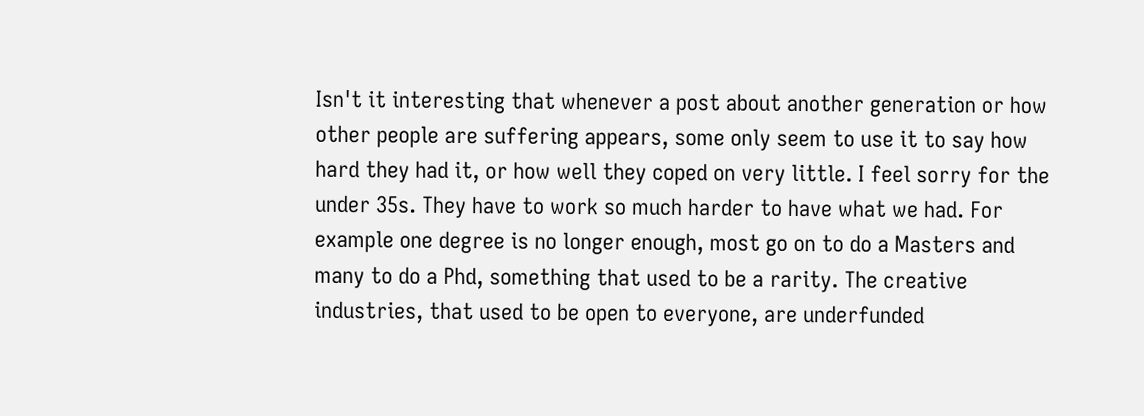Isn't it interesting that whenever a post about another generation or how other people are suffering appears, some only seem to use it to say how hard they had it, or how well they coped on very little. I feel sorry for the under 35s. They have to work so much harder to have what we had. For example one degree is no longer enough, most go on to do a Masters and many to do a Phd, something that used to be a rarity. The creative industries, that used to be open to everyone, are underfunded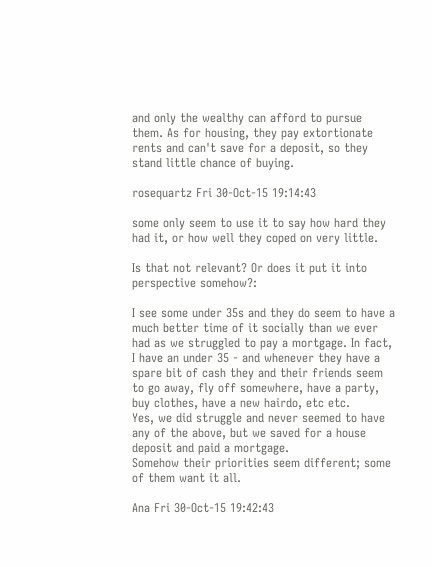and only the wealthy can afford to pursue them. As for housing, they pay extortionate rents and can't save for a deposit, so they stand little chance of buying.

rosequartz Fri 30-Oct-15 19:14:43

some only seem to use it to say how hard they had it, or how well they coped on very little.

Is that not relevant? Or does it put it into perspective somehow?:

I see some under 35s and they do seem to have a much better time of it socially than we ever had as we struggled to pay a mortgage. In fact, I have an under 35 - and whenever they have a spare bit of cash they and their friends seem to go away, fly off somewhere, have a party, buy clothes, have a new hairdo, etc etc.
Yes, we did struggle and never seemed to have any of the above, but we saved for a house deposit and paid a mortgage.
Somehow their priorities seem different; some of them want it all.

Ana Fri 30-Oct-15 19:42:43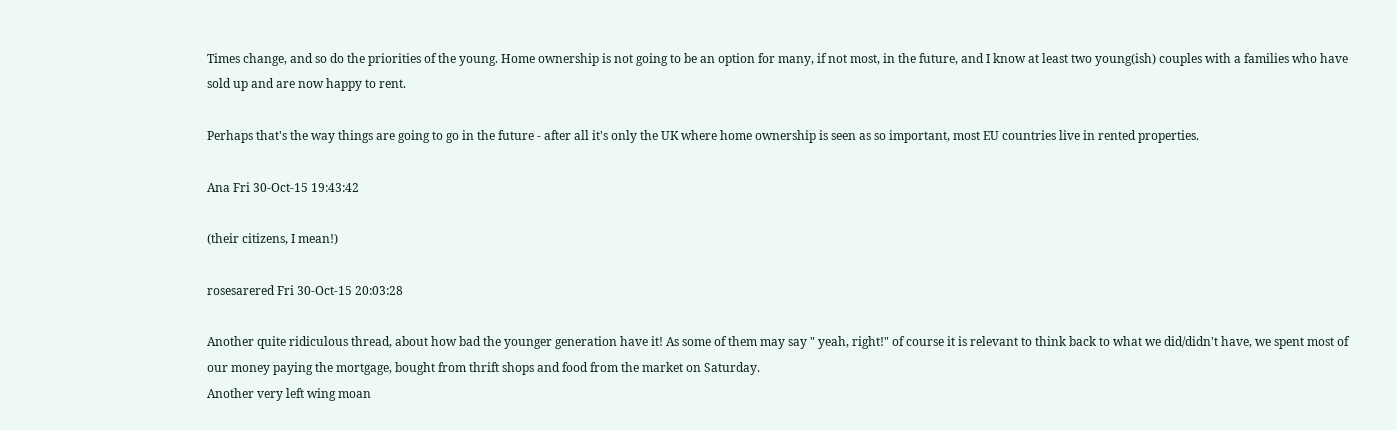Times change, and so do the priorities of the young. Home ownership is not going to be an option for many, if not most, in the future, and I know at least two young(ish) couples with a families who have sold up and are now happy to rent.

Perhaps that's the way things are going to go in the future - after all it's only the UK where home ownership is seen as so important, most EU countries live in rented properties.

Ana Fri 30-Oct-15 19:43:42

(their citizens, I mean!)

rosesarered Fri 30-Oct-15 20:03:28

Another quite ridiculous thread, about how bad the younger generation have it! As some of them may say " yeah, right!" of course it is relevant to think back to what we did/didn't have, we spent most of our money paying the mortgage, bought from thrift shops and food from the market on Saturday.
Another very left wing moan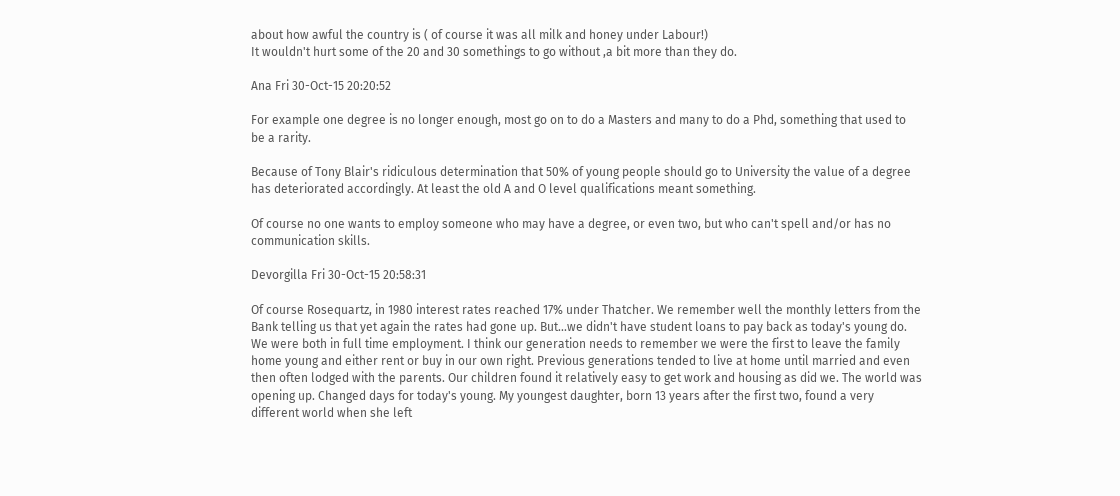about how awful the country is ( of course it was all milk and honey under Labour!)
It wouldn't hurt some of the 20 and 30 somethings to go without ,a bit more than they do.

Ana Fri 30-Oct-15 20:20:52

For example one degree is no longer enough, most go on to do a Masters and many to do a Phd, something that used to be a rarity.

Because of Tony Blair's ridiculous determination that 50% of young people should go to University the value of a degree has deteriorated accordingly. At least the old A and O level qualifications meant something.

Of course no one wants to employ someone who may have a degree, or even two, but who can't spell and/or has no communication skills.

Devorgilla Fri 30-Oct-15 20:58:31

Of course Rosequartz, in 1980 interest rates reached 17% under Thatcher. We remember well the monthly letters from the Bank telling us that yet again the rates had gone up. But...we didn't have student loans to pay back as today's young do. We were both in full time employment. I think our generation needs to remember we were the first to leave the family home young and either rent or buy in our own right. Previous generations tended to live at home until married and even then often lodged with the parents. Our children found it relatively easy to get work and housing as did we. The world was opening up. Changed days for today's young. My youngest daughter, born 13 years after the first two, found a very different world when she left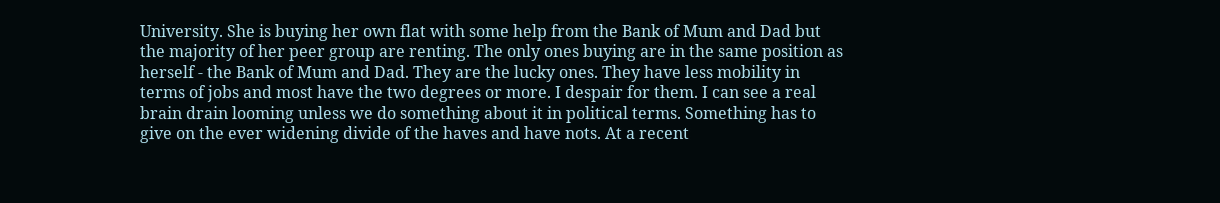University. She is buying her own flat with some help from the Bank of Mum and Dad but the majority of her peer group are renting. The only ones buying are in the same position as herself - the Bank of Mum and Dad. They are the lucky ones. They have less mobility in terms of jobs and most have the two degrees or more. I despair for them. I can see a real brain drain looming unless we do something about it in political terms. Something has to give on the ever widening divide of the haves and have nots. At a recent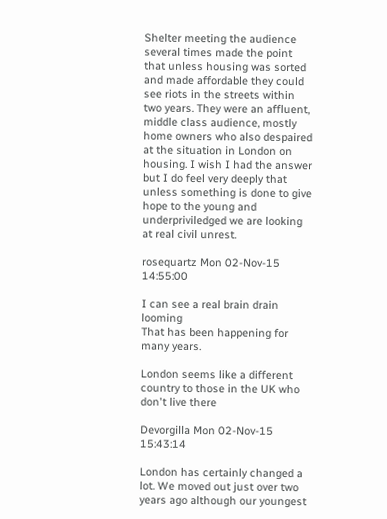Shelter meeting the audience several times made the point that unless housing was sorted and made affordable they could see riots in the streets within two years. They were an affluent, middle class audience, mostly home owners who also despaired at the situation in London on housing. I wish I had the answer but I do feel very deeply that unless something is done to give hope to the young and underpriviledged we are looking at real civil unrest.

rosequartz Mon 02-Nov-15 14:55:00

I can see a real brain drain looming
That has been happening for many years.

London seems like a different country to those in the UK who don't live there

Devorgilla Mon 02-Nov-15 15:43:14

London has certainly changed a lot. We moved out just over two years ago although our youngest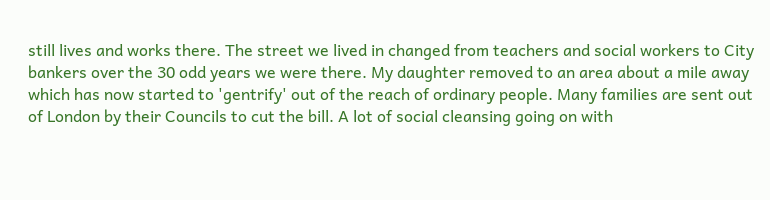still lives and works there. The street we lived in changed from teachers and social workers to City bankers over the 30 odd years we were there. My daughter removed to an area about a mile away which has now started to 'gentrify' out of the reach of ordinary people. Many families are sent out of London by their Councils to cut the bill. A lot of social cleansing going on with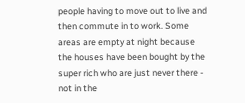people having to move out to live and then commute in to work. Some areas are empty at night because the houses have been bought by the super rich who are just never there - not in the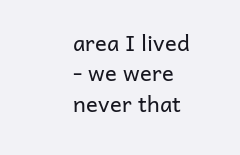area I lived - we were never that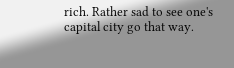rich. Rather sad to see one's capital city go that way.